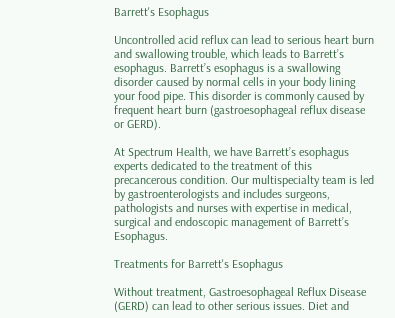Barrett's Esophagus

Uncontrolled acid reflux can lead to serious heart burn and swallowing trouble, which leads to Barrett’s esophagus. Barrett’s esophagus is a swallowing disorder caused by normal cells in your body lining your food pipe. This disorder is commonly caused by frequent heart burn (gastroesophageal reflux disease or GERD).

At Spectrum Health, we have Barrett’s esophagus experts dedicated to the treatment of this precancerous condition. Our multispecialty team is led by gastroenterologists and includes surgeons, pathologists and nurses with expertise in medical, surgical and endoscopic management of Barrett’s Esophagus.

Treatments for Barrett's Esophagus

Without treatment, Gastroesophageal Reflux Disease (GERD) can lead to other serious issues. Diet and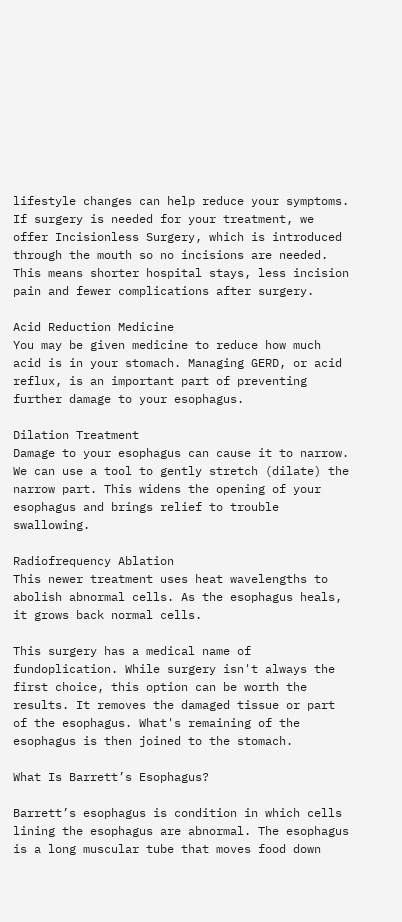lifestyle changes can help reduce your symptoms. If surgery is needed for your treatment, we offer Incisionless Surgery, which is introduced through the mouth so no incisions are needed. This means shorter hospital stays, less incision pain and fewer complications after surgery.

Acid Reduction Medicine
You may be given medicine to reduce how much acid is in your stomach. Managing GERD, or acid reflux, is an important part of preventing further damage to your esophagus.

Dilation Treatment
Damage to your esophagus can cause it to narrow. We can use a tool to gently stretch (dilate) the narrow part. This widens the opening of your esophagus and brings relief to trouble swallowing.

Radiofrequency Ablation
This newer treatment uses heat wavelengths to abolish abnormal cells. As the esophagus heals, it grows back normal cells.

This surgery has a medical name of fundoplication. While surgery isn't always the first choice, this option can be worth the results. It removes the damaged tissue or part of the esophagus. What's remaining of the esophagus is then joined to the stomach.

What Is Barrett’s Esophagus?

Barrett’s esophagus is condition in which cells lining the esophagus are abnormal. The esophagus is a long muscular tube that moves food down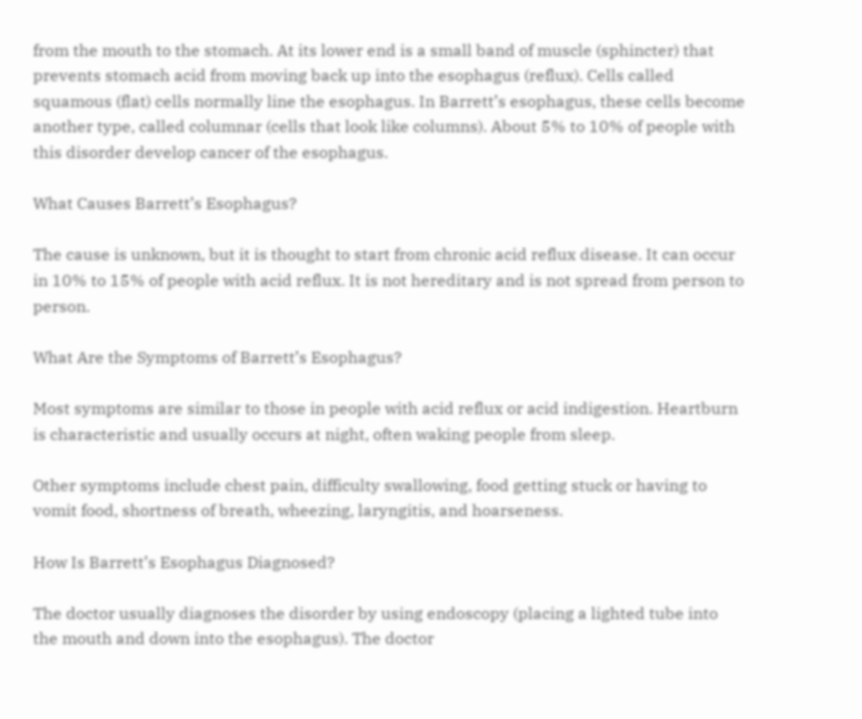from the mouth to the stomach. At its lower end is a small band of muscle (sphincter) that prevents stomach acid from moving back up into the esophagus (reflux). Cells called squamous (flat) cells normally line the esophagus. In Barrett’s esophagus, these cells become another type, called columnar (cells that look like columns). About 5% to 10% of people with this disorder develop cancer of the esophagus.

What Causes Barrett’s Esophagus?

The cause is unknown, but it is thought to start from chronic acid reflux disease. It can occur in 10% to 15% of people with acid reflux. It is not hereditary and is not spread from person to person.

What Are the Symptoms of Barrett’s Esophagus?

Most symptoms are similar to those in people with acid reflux or acid indigestion. Heartburn is characteristic and usually occurs at night, often waking people from sleep.

Other symptoms include chest pain, difficulty swallowing, food getting stuck or having to vomit food, shortness of breath, wheezing, laryngitis, and hoarseness.

How Is Barrett’s Esophagus Diagnosed?

The doctor usually diagnoses the disorder by using endoscopy (placing a lighted tube into the mouth and down into the esophagus). The doctor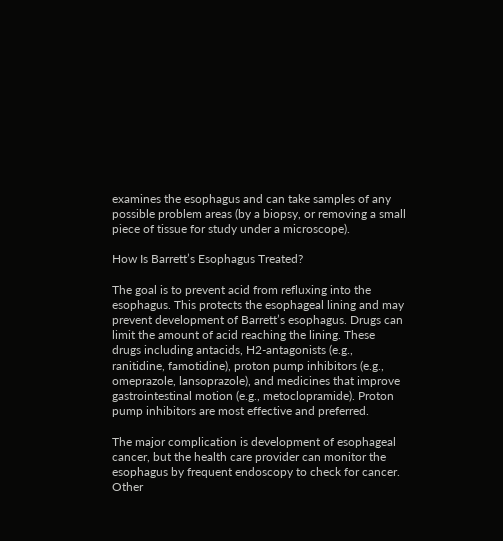examines the esophagus and can take samples of any possible problem areas (by a biopsy, or removing a small piece of tissue for study under a microscope).

How Is Barrett’s Esophagus Treated?

The goal is to prevent acid from refluxing into the esophagus. This protects the esophageal lining and may prevent development of Barrett’s esophagus. Drugs can limit the amount of acid reaching the lining. These drugs including antacids, H2-antagonists (e.g., ranitidine, famotidine), proton pump inhibitors (e.g., omeprazole, lansoprazole), and medicines that improve gastrointestinal motion (e.g., metoclopramide). Proton pump inhibitors are most effective and preferred.

The major complication is development of esophageal cancer, but the health care provider can monitor the esophagus by frequent endoscopy to check for cancer. Other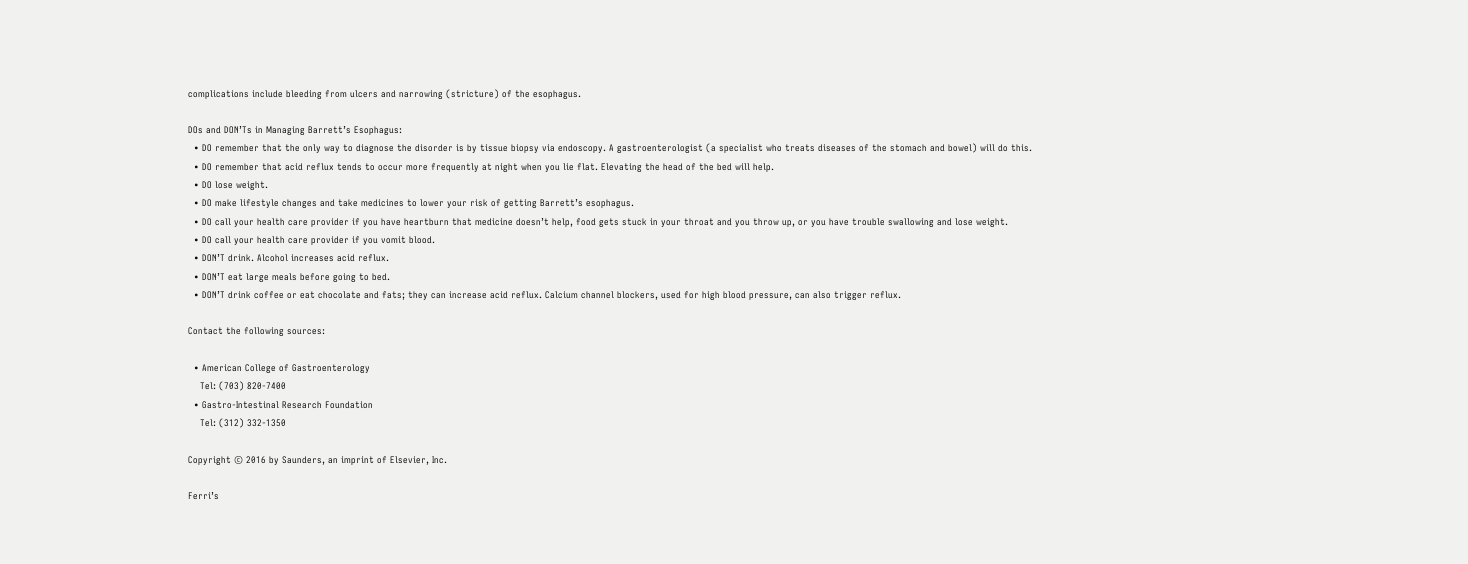complications include bleeding from ulcers and narrowing (stricture) of the esophagus.

DOs and DON’Ts in Managing Barrett’s Esophagus:
  • DO remember that the only way to diagnose the disorder is by tissue biopsy via endoscopy. A gastroenterologist (a specialist who treats diseases of the stomach and bowel) will do this.
  • DO remember that acid reflux tends to occur more frequently at night when you lie flat. Elevating the head of the bed will help.
  • DO lose weight.
  • DO make lifestyle changes and take medicines to lower your risk of getting Barrett’s esophagus.
  • DO call your health care provider if you have heartburn that medicine doesn’t help, food gets stuck in your throat and you throw up, or you have trouble swallowing and lose weight.
  • DO call your health care provider if you vomit blood.
  • DON’T drink. Alcohol increases acid reflux.
  • DON’T eat large meals before going to bed.
  • DON’T drink coffee or eat chocolate and fats; they can increase acid reflux. Calcium channel blockers, used for high blood pressure, can also trigger reflux.

Contact the following sources:

  • American College of Gastroenterology
    Tel: (703) 820-7400
  • Gastro-Intestinal Research Foundation
    Tel: (312) 332-1350

Copyright © 2016 by Saunders, an imprint of Elsevier, Inc.

Ferri’s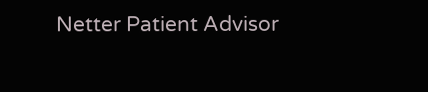Netter Patient Advisor